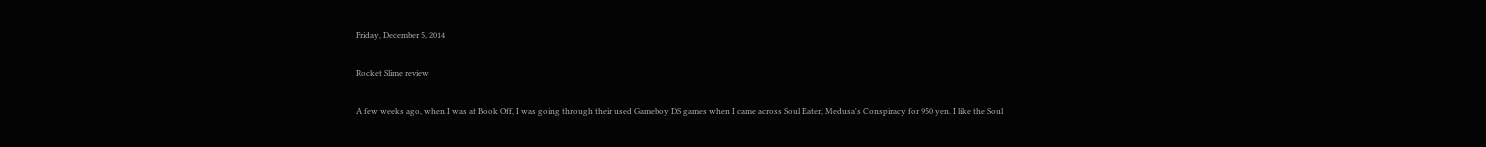Friday, December 5, 2014

Rocket Slime review

A few weeks ago, when I was at Book Off, I was going through their used Gameboy DS games when I came across Soul Eater, Medusa's Conspiracy for 950 yen. I like the Soul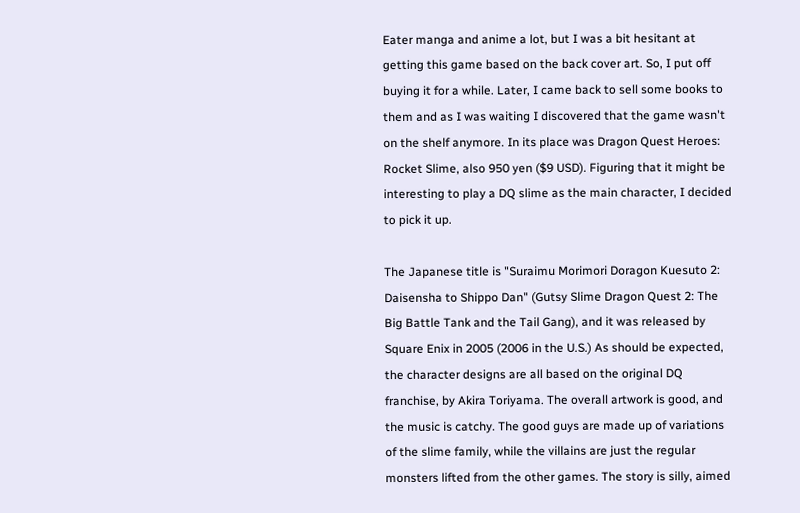Eater manga and anime a lot, but I was a bit hesitant at getting this game based on the back cover art. So, I put off buying it for a while. Later, I came back to sell some books to them and as I was waiting I discovered that the game wasn't on the shelf anymore. In its place was Dragon Quest Heroes: Rocket Slime, also 950 yen ($9 USD). Figuring that it might be interesting to play a DQ slime as the main character, I decided to pick it up.

The Japanese title is "Suraimu Morimori Doragon Kuesuto 2: Daisensha to Shippo Dan" (Gutsy Slime Dragon Quest 2: The Big Battle Tank and the Tail Gang), and it was released by Square Enix in 2005 (2006 in the U.S.) As should be expected, the character designs are all based on the original DQ franchise, by Akira Toriyama. The overall artwork is good, and the music is catchy. The good guys are made up of variations of the slime family, while the villains are just the regular monsters lifted from the other games. The story is silly, aimed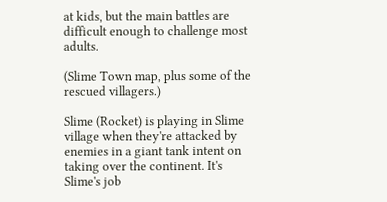at kids, but the main battles are difficult enough to challenge most adults.

(Slime Town map, plus some of the rescued villagers.)

Slime (Rocket) is playing in Slime village when they're attacked by enemies in a giant tank intent on taking over the continent. It's Slime's job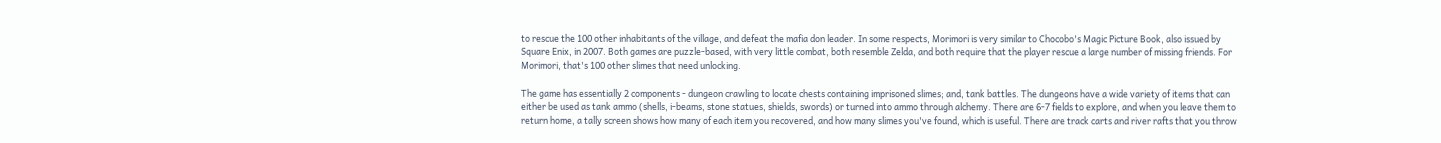to rescue the 100 other inhabitants of the village, and defeat the mafia don leader. In some respects, Morimori is very similar to Chocobo's Magic Picture Book, also issued by Square Enix, in 2007. Both games are puzzle-based, with very little combat, both resemble Zelda, and both require that the player rescue a large number of missing friends. For Morimori, that's 100 other slimes that need unlocking.

The game has essentially 2 components - dungeon crawling to locate chests containing imprisoned slimes; and, tank battles. The dungeons have a wide variety of items that can either be used as tank ammo (shells, i-beams, stone statues, shields, swords) or turned into ammo through alchemy. There are 6-7 fields to explore, and when you leave them to return home, a tally screen shows how many of each item you recovered, and how many slimes you've found, which is useful. There are track carts and river rafts that you throw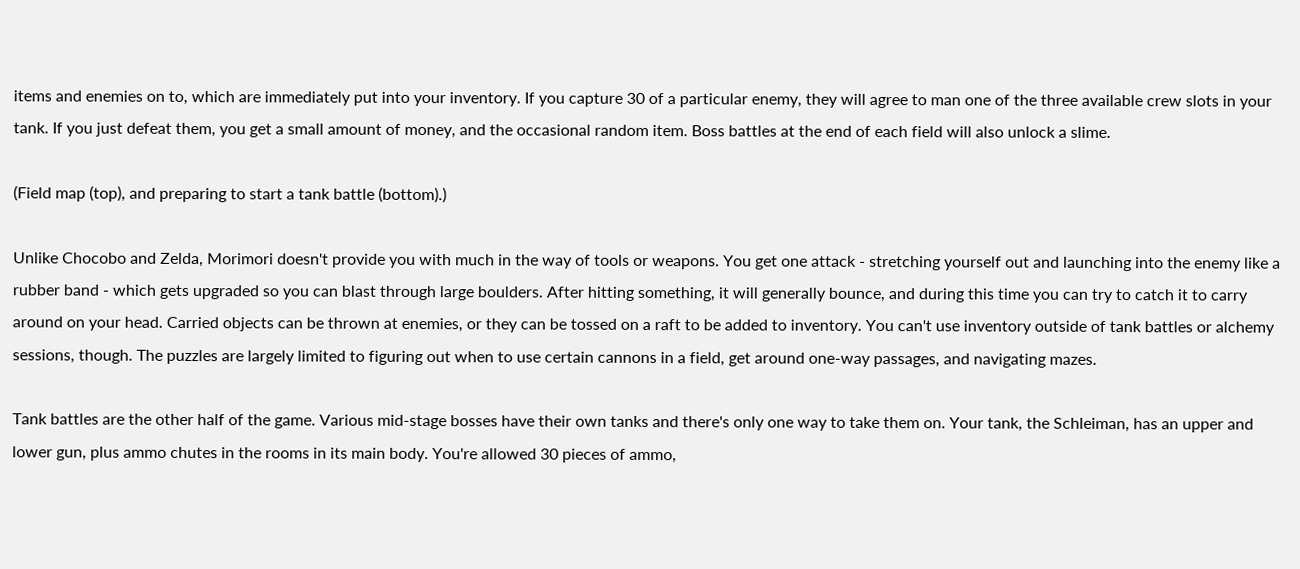items and enemies on to, which are immediately put into your inventory. If you capture 30 of a particular enemy, they will agree to man one of the three available crew slots in your tank. If you just defeat them, you get a small amount of money, and the occasional random item. Boss battles at the end of each field will also unlock a slime.

(Field map (top), and preparing to start a tank battle (bottom).)

Unlike Chocobo and Zelda, Morimori doesn't provide you with much in the way of tools or weapons. You get one attack - stretching yourself out and launching into the enemy like a rubber band - which gets upgraded so you can blast through large boulders. After hitting something, it will generally bounce, and during this time you can try to catch it to carry around on your head. Carried objects can be thrown at enemies, or they can be tossed on a raft to be added to inventory. You can't use inventory outside of tank battles or alchemy sessions, though. The puzzles are largely limited to figuring out when to use certain cannons in a field, get around one-way passages, and navigating mazes.

Tank battles are the other half of the game. Various mid-stage bosses have their own tanks and there's only one way to take them on. Your tank, the Schleiman, has an upper and lower gun, plus ammo chutes in the rooms in its main body. You're allowed 30 pieces of ammo,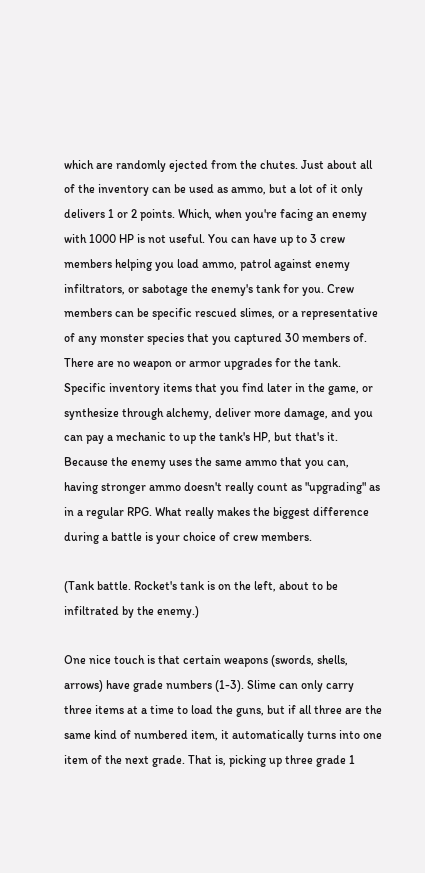which are randomly ejected from the chutes. Just about all of the inventory can be used as ammo, but a lot of it only delivers 1 or 2 points. Which, when you're facing an enemy with 1000 HP is not useful. You can have up to 3 crew members helping you load ammo, patrol against enemy infiltrators, or sabotage the enemy's tank for you. Crew members can be specific rescued slimes, or a representative of any monster species that you captured 30 members of. There are no weapon or armor upgrades for the tank. Specific inventory items that you find later in the game, or synthesize through alchemy, deliver more damage, and you can pay a mechanic to up the tank's HP, but that's it. Because the enemy uses the same ammo that you can, having stronger ammo doesn't really count as "upgrading" as in a regular RPG. What really makes the biggest difference during a battle is your choice of crew members.

(Tank battle. Rocket's tank is on the left, about to be infiltrated by the enemy.)

One nice touch is that certain weapons (swords, shells, arrows) have grade numbers (1-3). Slime can only carry three items at a time to load the guns, but if all three are the same kind of numbered item, it automatically turns into one item of the next grade. That is, picking up three grade 1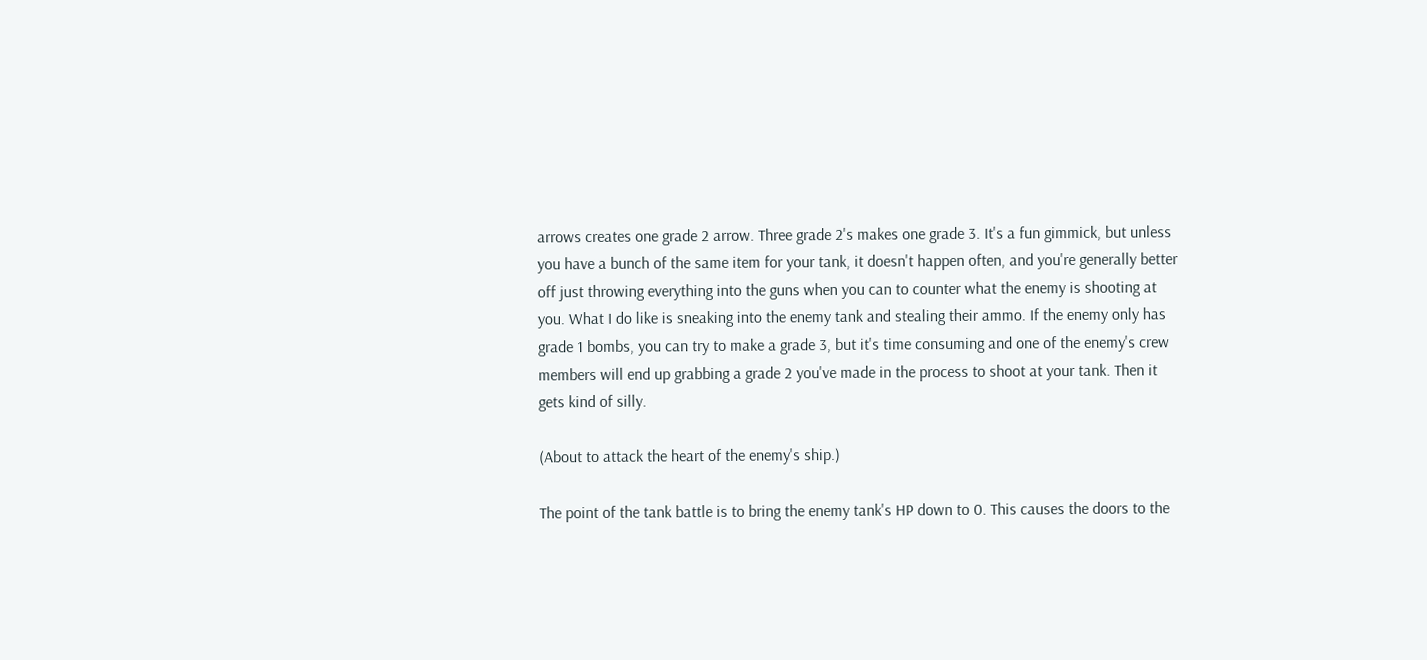arrows creates one grade 2 arrow. Three grade 2's makes one grade 3. It's a fun gimmick, but unless you have a bunch of the same item for your tank, it doesn't happen often, and you're generally better off just throwing everything into the guns when you can to counter what the enemy is shooting at you. What I do like is sneaking into the enemy tank and stealing their ammo. If the enemy only has grade 1 bombs, you can try to make a grade 3, but it's time consuming and one of the enemy's crew members will end up grabbing a grade 2 you've made in the process to shoot at your tank. Then it gets kind of silly.

(About to attack the heart of the enemy's ship.)

The point of the tank battle is to bring the enemy tank's HP down to 0. This causes the doors to the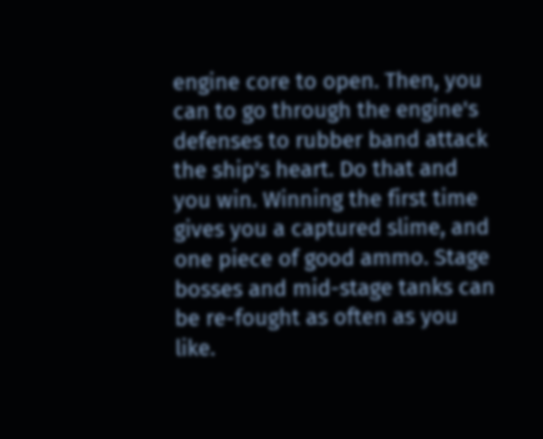engine core to open. Then, you can to go through the engine's defenses to rubber band attack the ship's heart. Do that and you win. Winning the first time gives you a captured slime, and one piece of good ammo. Stage bosses and mid-stage tanks can be re-fought as often as you like.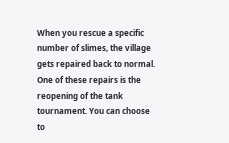When you rescue a specific number of slimes, the village gets repaired back to normal. One of these repairs is the reopening of the tank tournament. You can choose to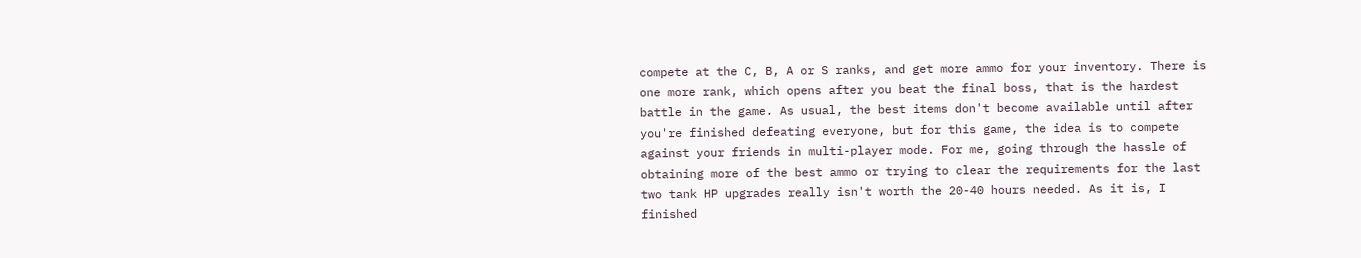compete at the C, B, A or S ranks, and get more ammo for your inventory. There is one more rank, which opens after you beat the final boss, that is the hardest battle in the game. As usual, the best items don't become available until after you're finished defeating everyone, but for this game, the idea is to compete against your friends in multi-player mode. For me, going through the hassle of obtaining more of the best ammo or trying to clear the requirements for the last two tank HP upgrades really isn't worth the 20-40 hours needed. As it is, I finished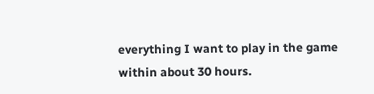everything I want to play in the game within about 30 hours.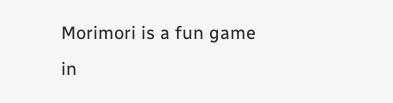Morimori is a fun game in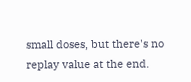small doses, but there's no replay value at the end.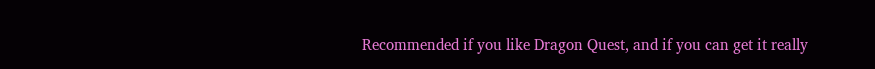Recommended if you like Dragon Quest, and if you can get it really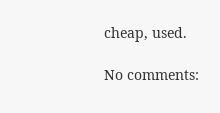cheap, used.

No comments: